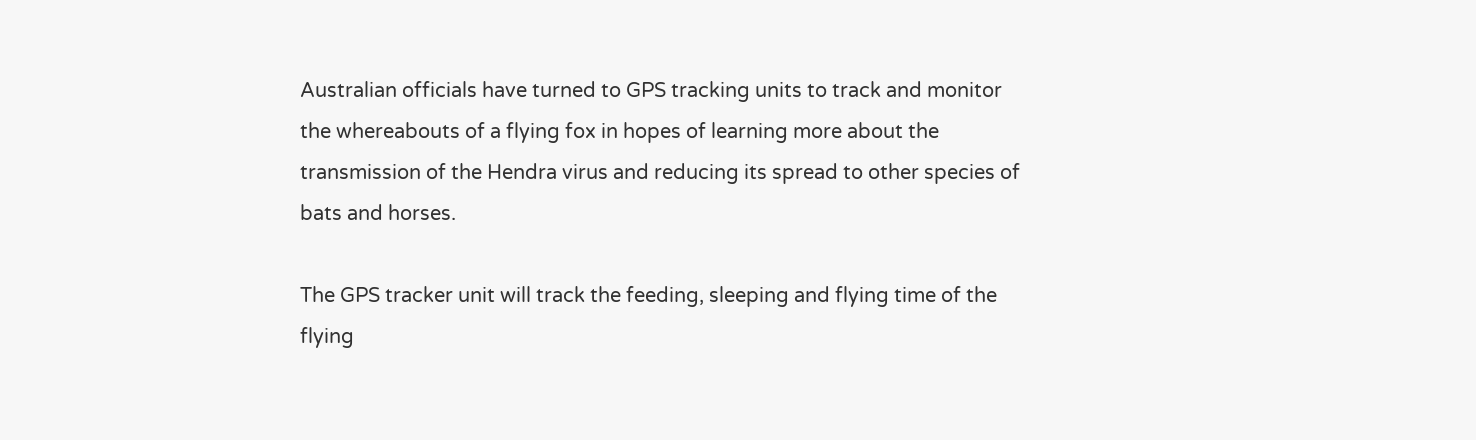Australian officials have turned to GPS tracking units to track and monitor the whereabouts of a flying fox in hopes of learning more about the transmission of the Hendra virus and reducing its spread to other species of bats and horses.

The GPS tracker unit will track the feeding, sleeping and flying time of the flying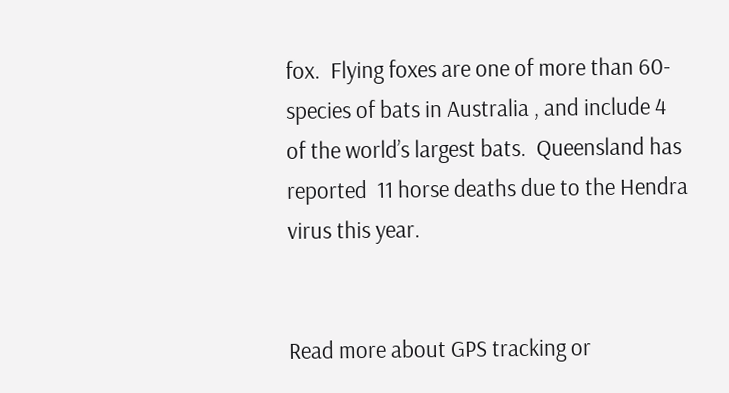fox.  Flying foxes are one of more than 60-species of bats in Australia , and include 4 of the world’s largest bats.  Queensland has reported  11 horse deaths due to the Hendra virus this year.


Read more about GPS tracking or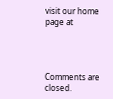visit our home page at




Comments are closed.